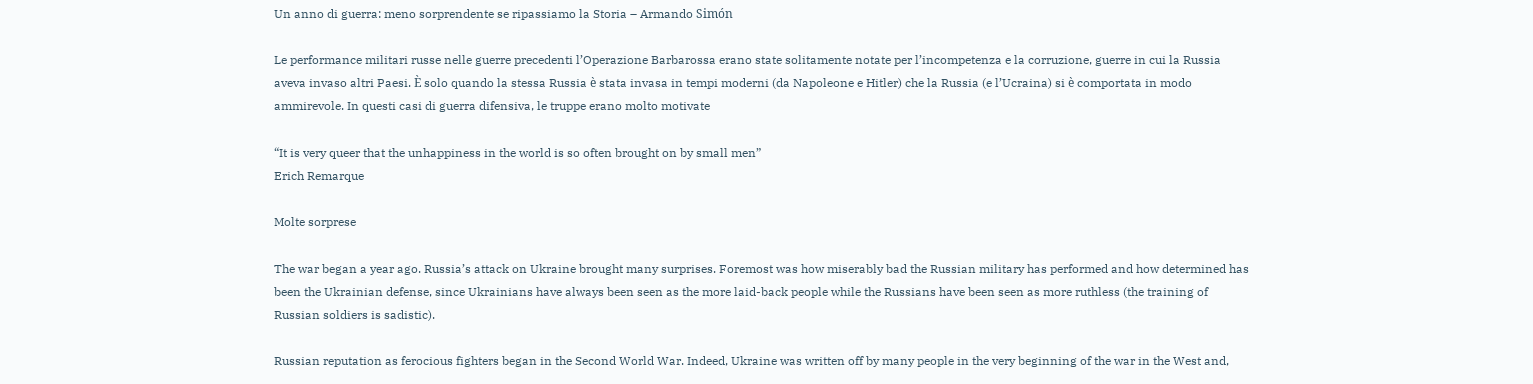Un anno di guerra: meno sorprendente se ripassiamo la Storia – Armando Simón

Le performance militari russe nelle guerre precedenti l’Operazione Barbarossa erano state solitamente notate per l’incompetenza e la corruzione, guerre in cui la Russia aveva invaso altri Paesi. È solo quando la stessa Russia è stata invasa in tempi moderni (da Napoleone e Hitler) che la Russia (e l’Ucraina) si è comportata in modo ammirevole. In questi casi di guerra difensiva, le truppe erano molto motivate

“It is very queer that the unhappiness in the world is so often brought on by small men”
Erich Remarque

Molte sorprese

The war began a year ago. Russia’s attack on Ukraine brought many surprises. Foremost was how miserably bad the Russian military has performed and how determined has been the Ukrainian defense, since Ukrainians have always been seen as the more laid-back people while the Russians have been seen as more ruthless (the training of Russian soldiers is sadistic).

Russian reputation as ferocious fighters began in the Second World War. Indeed, Ukraine was written off by many people in the very beginning of the war in the West and,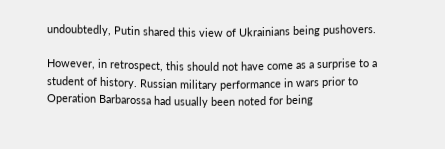undoubtedly, Putin shared this view of Ukrainians being pushovers.

However, in retrospect, this should not have come as a surprise to a student of history. Russian military performance in wars prior to Operation Barbarossa had usually been noted for being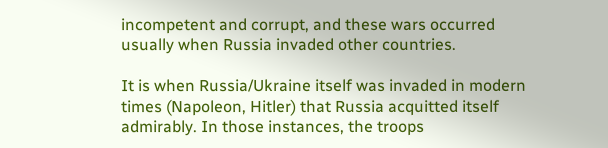incompetent and corrupt, and these wars occurred usually when Russia invaded other countries.

It is when Russia/Ukraine itself was invaded in modern times (Napoleon, Hitler) that Russia acquitted itself admirably. In those instances, the troops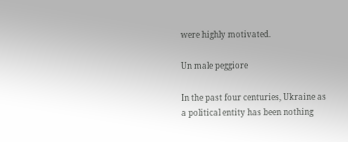were highly motivated.

Un male peggiore

In the past four centuries, Ukraine as a political entity has been nothing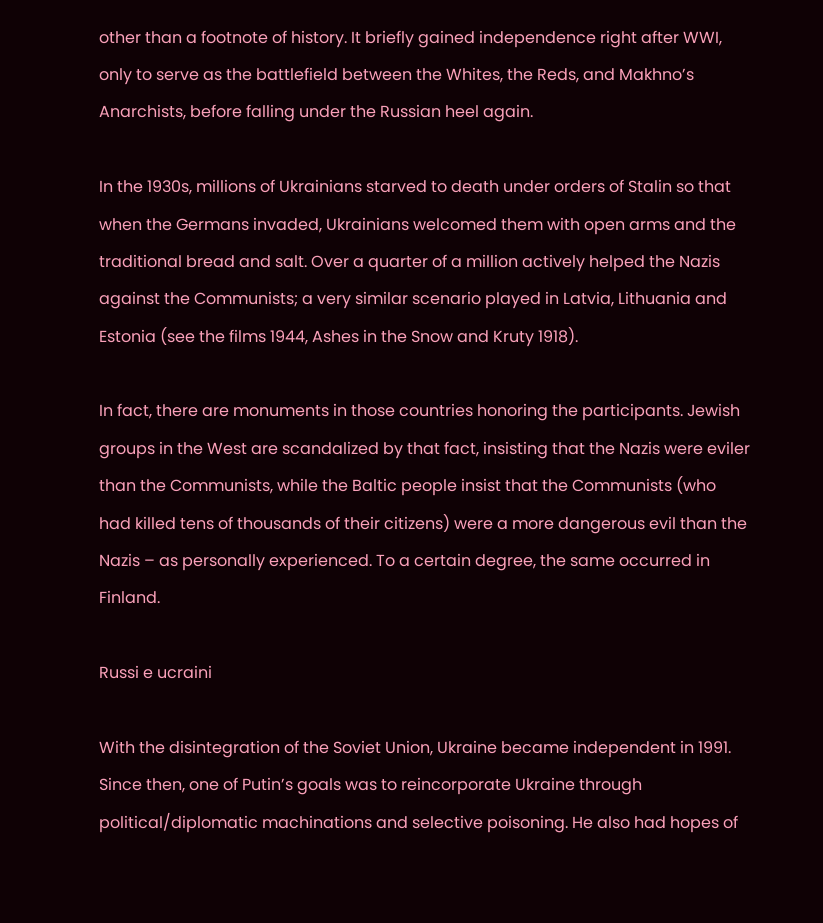other than a footnote of history. It briefly gained independence right after WWI, only to serve as the battlefield between the Whites, the Reds, and Makhno’s Anarchists, before falling under the Russian heel again.

In the 1930s, millions of Ukrainians starved to death under orders of Stalin so that when the Germans invaded, Ukrainians welcomed them with open arms and the traditional bread and salt. Over a quarter of a million actively helped the Nazis against the Communists; a very similar scenario played in Latvia, Lithuania and Estonia (see the films 1944, Ashes in the Snow and Kruty 1918).

In fact, there are monuments in those countries honoring the participants. Jewish groups in the West are scandalized by that fact, insisting that the Nazis were eviler than the Communists, while the Baltic people insist that the Communists (who had killed tens of thousands of their citizens) were a more dangerous evil than the Nazis – as personally experienced. To a certain degree, the same occurred in Finland.

Russi e ucraini

With the disintegration of the Soviet Union, Ukraine became independent in 1991. Since then, one of Putin’s goals was to reincorporate Ukraine through political/diplomatic machinations and selective poisoning. He also had hopes of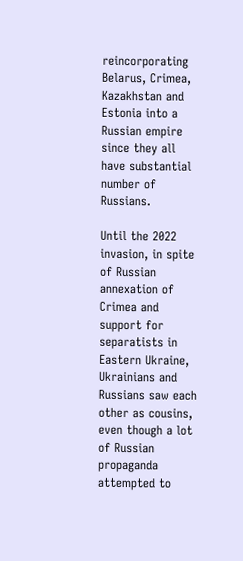reincorporating Belarus, Crimea, Kazakhstan and Estonia into a Russian empire since they all have substantial number of Russians.

Until the 2022 invasion, in spite of Russian annexation of Crimea and support for separatists in Eastern Ukraine, Ukrainians and Russians saw each other as cousins, even though a lot of Russian propaganda attempted to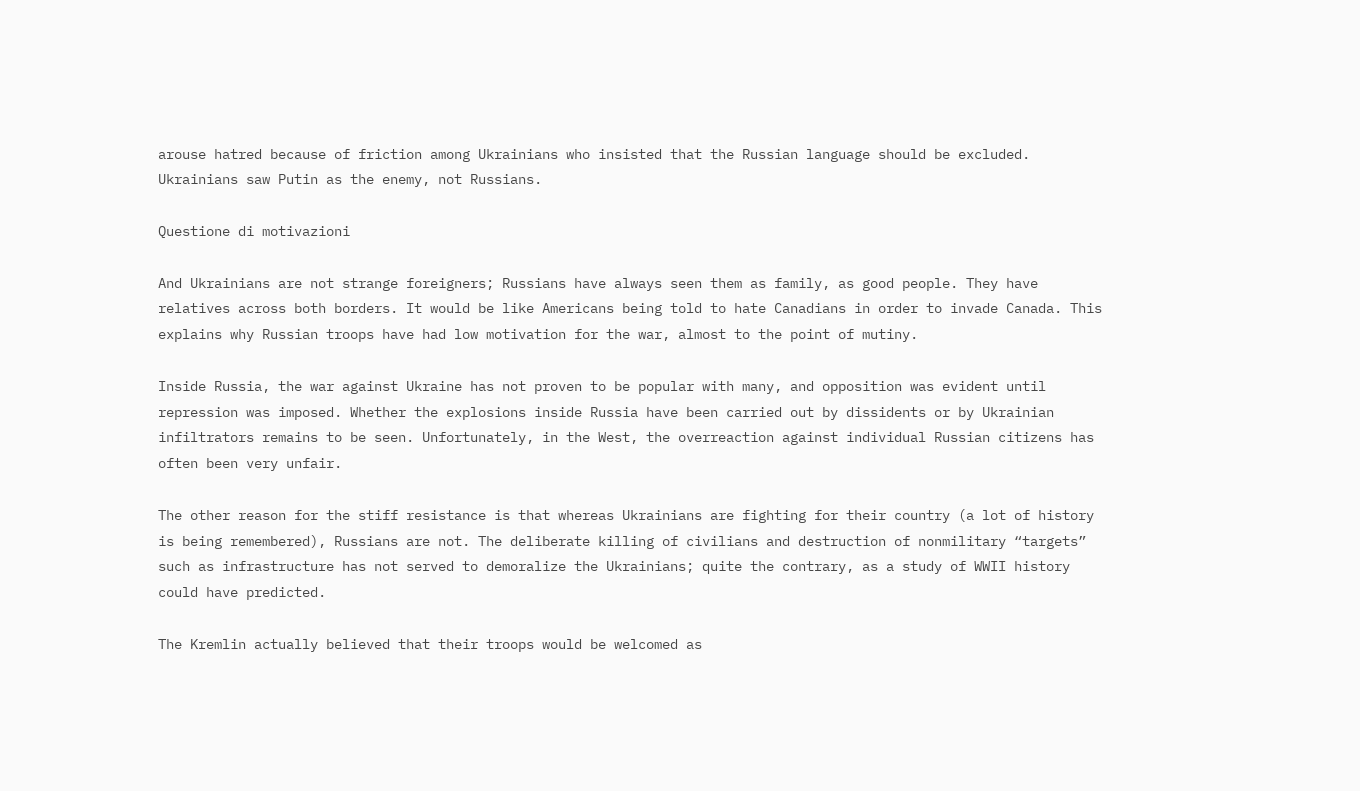arouse hatred because of friction among Ukrainians who insisted that the Russian language should be excluded. Ukrainians saw Putin as the enemy, not Russians.

Questione di motivazioni

And Ukrainians are not strange foreigners; Russians have always seen them as family, as good people. They have relatives across both borders. It would be like Americans being told to hate Canadians in order to invade Canada. This explains why Russian troops have had low motivation for the war, almost to the point of mutiny.

Inside Russia, the war against Ukraine has not proven to be popular with many, and opposition was evident until repression was imposed. Whether the explosions inside Russia have been carried out by dissidents or by Ukrainian infiltrators remains to be seen. Unfortunately, in the West, the overreaction against individual Russian citizens has often been very unfair.

The other reason for the stiff resistance is that whereas Ukrainians are fighting for their country (a lot of history is being remembered), Russians are not. The deliberate killing of civilians and destruction of nonmilitary “targets” such as infrastructure has not served to demoralize the Ukrainians; quite the contrary, as a study of WWII history could have predicted.

The Kremlin actually believed that their troops would be welcomed as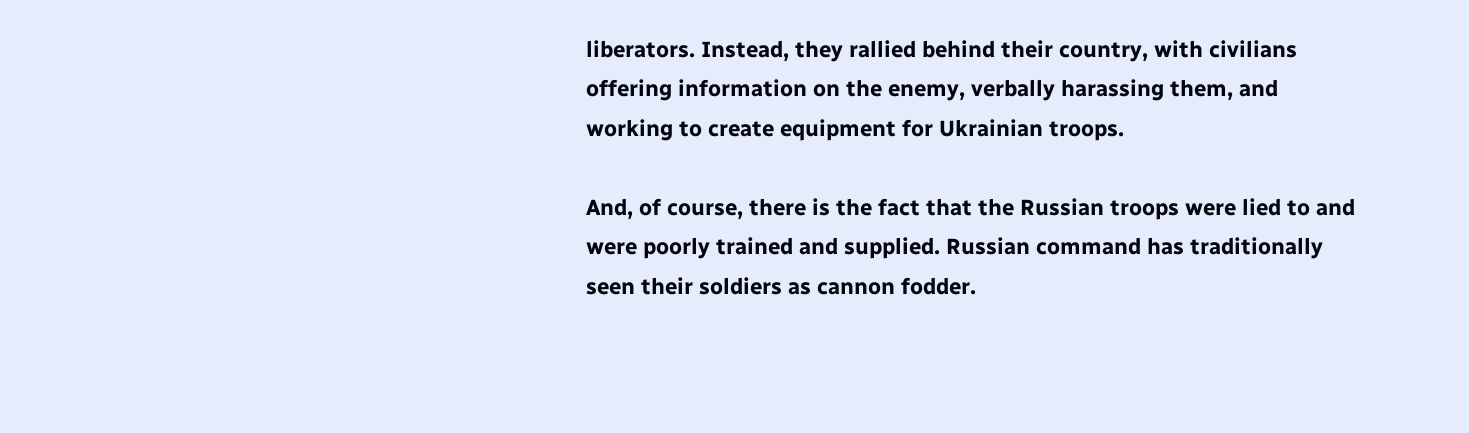liberators. Instead, they rallied behind their country, with civilians offering information on the enemy, verbally harassing them, and working to create equipment for Ukrainian troops.

And, of course, there is the fact that the Russian troops were lied to and were poorly trained and supplied. Russian command has traditionally seen their soldiers as cannon fodder.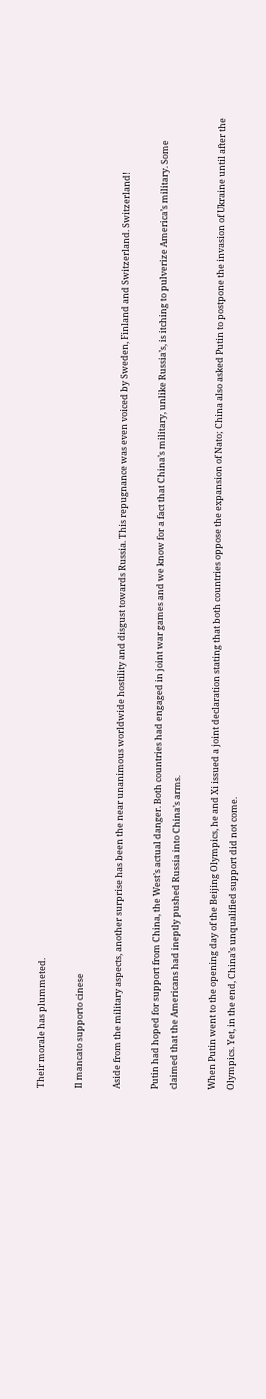Their morale has plummeted.

Il mancato supporto cinese

Aside from the military aspects, another surprise has been the near unanimous worldwide hostility and disgust towards Russia. This repugnance was even voiced by Sweden, Finland and Switzerland. Switzerland!

Putin had hoped for support from China, the West’s actual danger. Both countries had engaged in joint war games and we know for a fact that China’s military, unlike Russia’s, is itching to pulverize America’s military. Some claimed that the Americans had ineptly pushed Russia into China’s arms.

When Putin went to the opening day of the Beijing Olympics, he and Xi issued a joint declaration stating that both countries oppose the expansion of Nato; China also asked Putin to postpone the invasion of Ukraine until after the Olympics. Yet, in the end, China’s unqualified support did not come.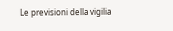Le previsioni della vigilia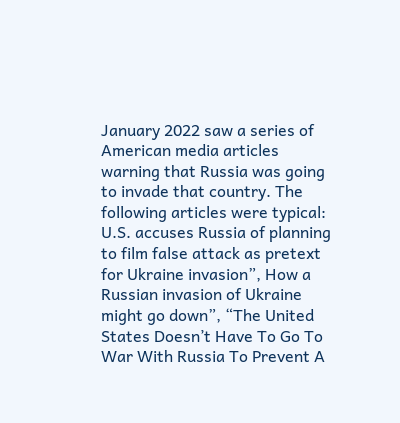January 2022 saw a series of American media articles warning that Russia was going to invade that country. The following articles were typical: U.S. accuses Russia of planning to film false attack as pretext for Ukraine invasion”, How a Russian invasion of Ukraine might go down”, “The United States Doesn’t Have To Go To War With Russia To Prevent A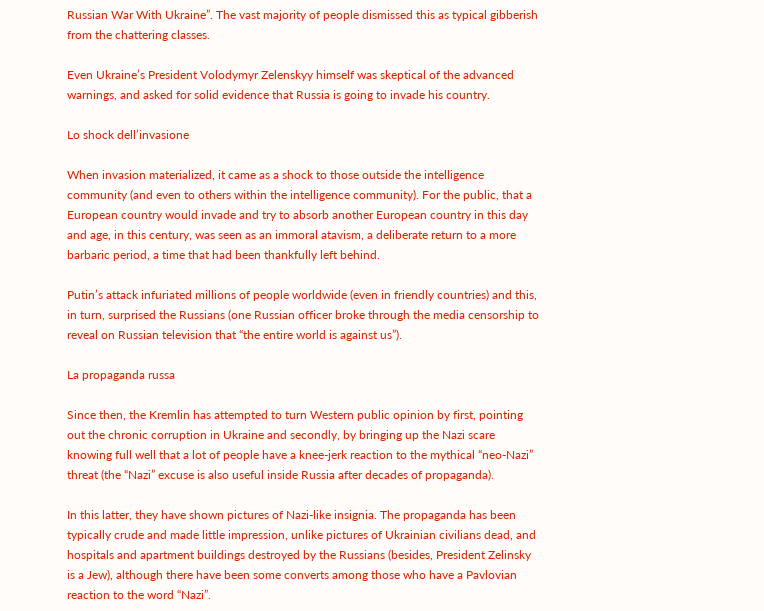Russian War With Ukraine”. The vast majority of people dismissed this as typical gibberish from the chattering classes.

Even Ukraine’s President Volodymyr Zelenskyy himself was skeptical of the advanced warnings, and asked for solid evidence that Russia is going to invade his country.

Lo shock dell’invasione

When invasion materialized, it came as a shock to those outside the intelligence community (and even to others within the intelligence community). For the public, that a European country would invade and try to absorb another European country in this day and age, in this century, was seen as an immoral atavism, a deliberate return to a more barbaric period, a time that had been thankfully left behind.

Putin’s attack infuriated millions of people worldwide (even in friendly countries) and this, in turn, surprised the Russians (one Russian officer broke through the media censorship to reveal on Russian television that “the entire world is against us”).

La propaganda russa

Since then, the Kremlin has attempted to turn Western public opinion by first, pointing out the chronic corruption in Ukraine and secondly, by bringing up the Nazi scare knowing full well that a lot of people have a knee-jerk reaction to the mythical “neo-Nazi” threat (the “Nazi” excuse is also useful inside Russia after decades of propaganda).

In this latter, they have shown pictures of Nazi-like insignia. The propaganda has been typically crude and made little impression, unlike pictures of Ukrainian civilians dead, and hospitals and apartment buildings destroyed by the Russians (besides, President Zelinsky is a Jew), although there have been some converts among those who have a Pavlovian reaction to the word “Nazi”.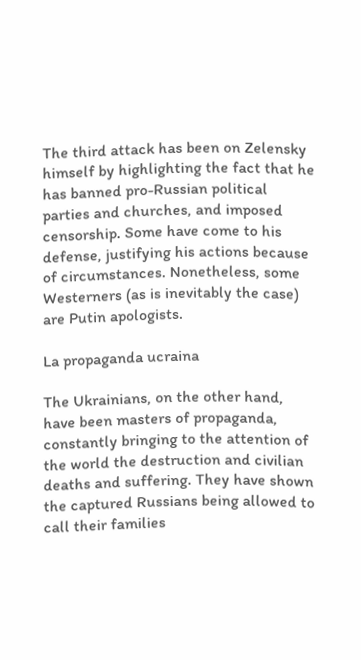The third attack has been on Zelensky himself by highlighting the fact that he has banned pro-Russian political parties and churches, and imposed censorship. Some have come to his defense, justifying his actions because of circumstances. Nonetheless, some Westerners (as is inevitably the case) are Putin apologists.

La propaganda ucraina

The Ukrainians, on the other hand, have been masters of propaganda, constantly bringing to the attention of the world the destruction and civilian deaths and suffering. They have shown the captured Russians being allowed to call their families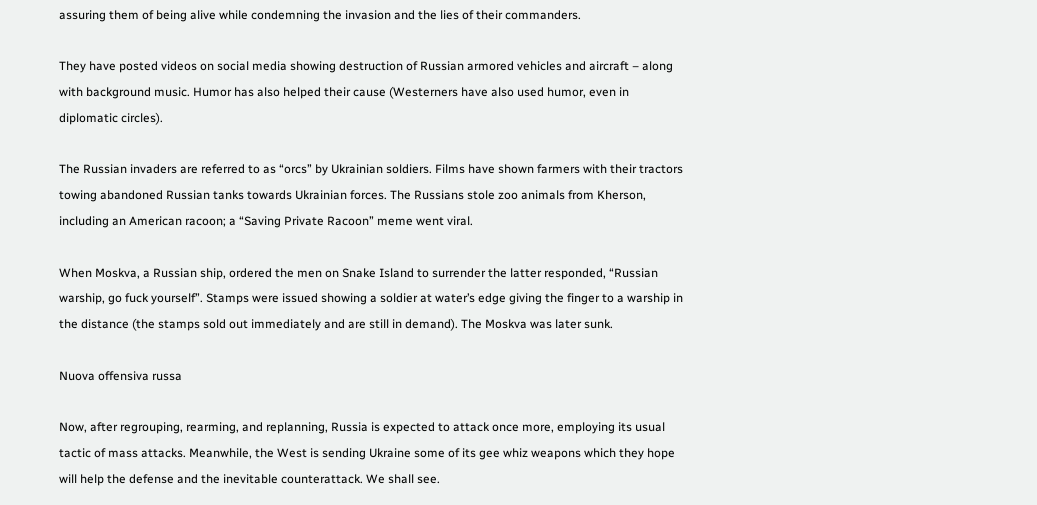assuring them of being alive while condemning the invasion and the lies of their commanders.

They have posted videos on social media showing destruction of Russian armored vehicles and aircraft – along with background music. Humor has also helped their cause (Westerners have also used humor, even in diplomatic circles).

The Russian invaders are referred to as “orcs” by Ukrainian soldiers. Films have shown farmers with their tractors towing abandoned Russian tanks towards Ukrainian forces. The Russians stole zoo animals from Kherson, including an American racoon; a “Saving Private Racoon” meme went viral.

When Moskva, a Russian ship, ordered the men on Snake Island to surrender the latter responded, “Russian warship, go fuck yourself”. Stamps were issued showing a soldier at water’s edge giving the finger to a warship in the distance (the stamps sold out immediately and are still in demand). The Moskva was later sunk.

Nuova offensiva russa

Now, after regrouping, rearming, and replanning, Russia is expected to attack once more, employing its usual tactic of mass attacks. Meanwhile, the West is sending Ukraine some of its gee whiz weapons which they hope will help the defense and the inevitable counterattack. We shall see.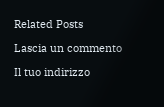Related Posts

Lascia un commento

Il tuo indirizzo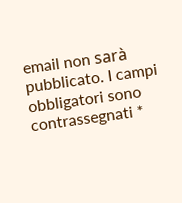email non sarà pubblicato. I campi obbligatori sono contrassegnati *